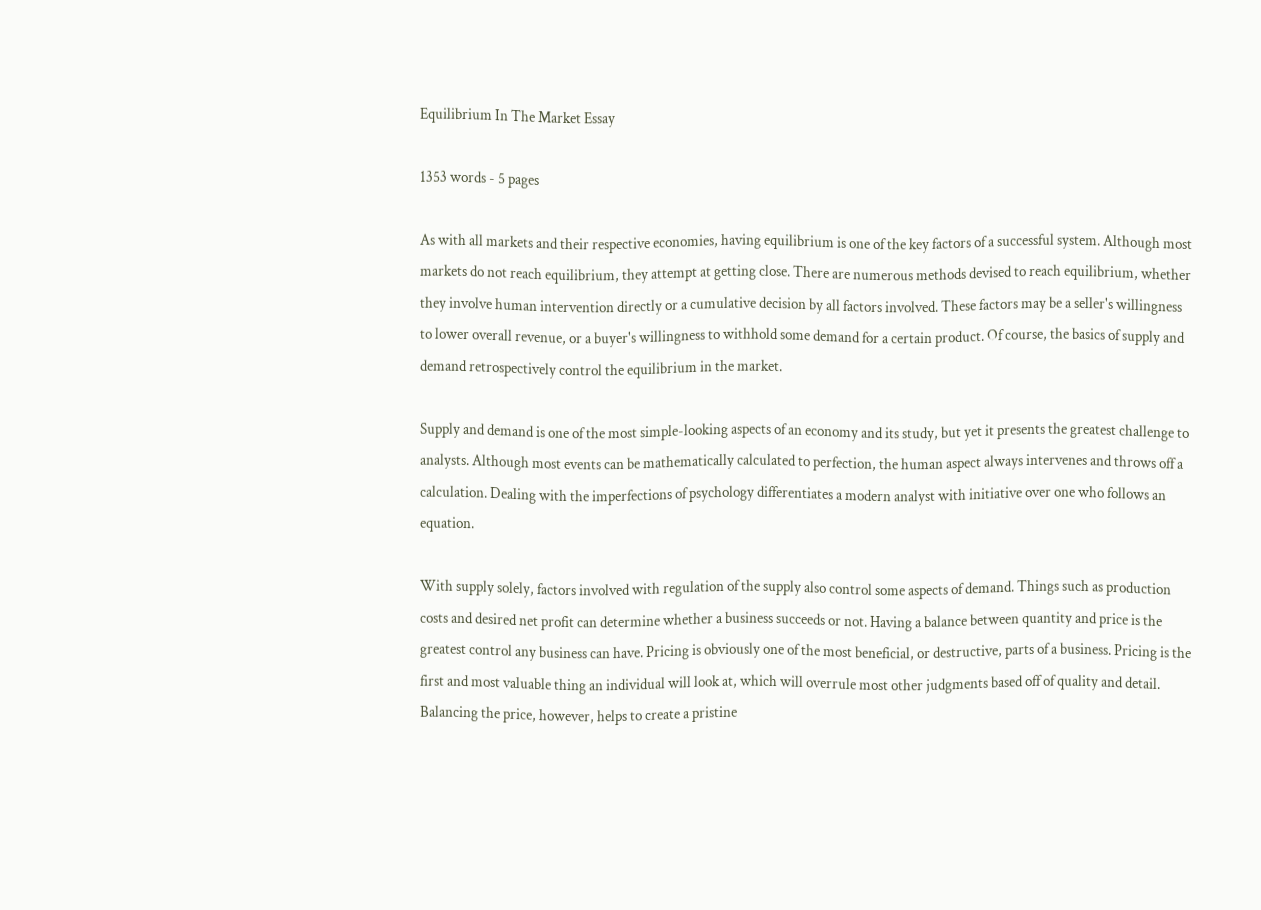Equilibrium In The Market Essay

1353 words - 5 pages

As with all markets and their respective economies, having equilibrium is one of the key factors of a successful system. Although most markets do not reach equilibrium, they attempt at getting close. There are numerous methods devised to reach equilibrium, whether they involve human intervention directly or a cumulative decision by all factors involved. These factors may be a seller's willingness to lower overall revenue, or a buyer's willingness to withhold some demand for a certain product. Of course, the basics of supply and demand retrospectively control the equilibrium in the market.

Supply and demand is one of the most simple-looking aspects of an economy and its study, but yet it presents the greatest challenge to analysts. Although most events can be mathematically calculated to perfection, the human aspect always intervenes and throws off a calculation. Dealing with the imperfections of psychology differentiates a modern analyst with initiative over one who follows an equation.

With supply solely, factors involved with regulation of the supply also control some aspects of demand. Things such as production costs and desired net profit can determine whether a business succeeds or not. Having a balance between quantity and price is the greatest control any business can have. Pricing is obviously one of the most beneficial, or destructive, parts of a business. Pricing is the first and most valuable thing an individual will look at, which will overrule most other judgments based off of quality and detail. Balancing the price, however, helps to create a pristine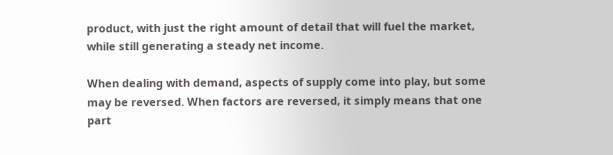product, with just the right amount of detail that will fuel the market, while still generating a steady net income.

When dealing with demand, aspects of supply come into play, but some may be reversed. When factors are reversed, it simply means that one part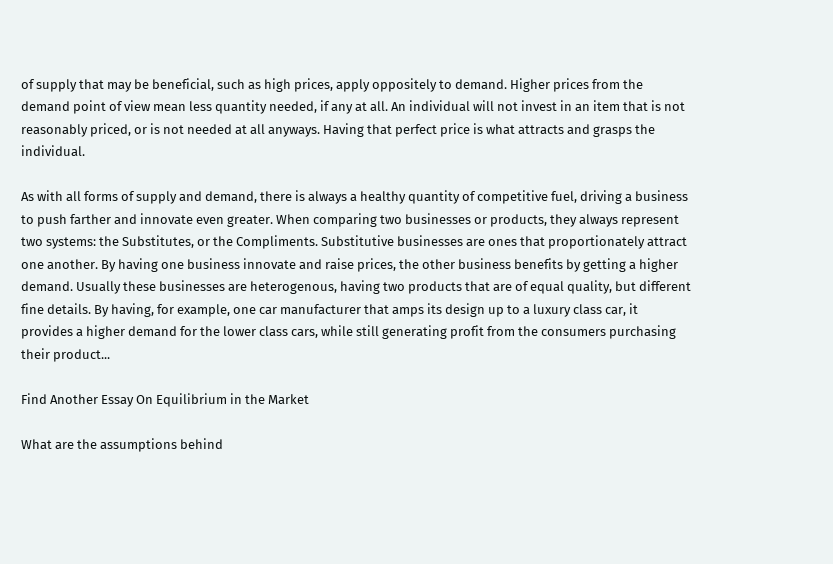of supply that may be beneficial, such as high prices, apply oppositely to demand. Higher prices from the demand point of view mean less quantity needed, if any at all. An individual will not invest in an item that is not reasonably priced, or is not needed at all anyways. Having that perfect price is what attracts and grasps the individual.

As with all forms of supply and demand, there is always a healthy quantity of competitive fuel, driving a business to push farther and innovate even greater. When comparing two businesses or products, they always represent two systems: the Substitutes, or the Compliments. Substitutive businesses are ones that proportionately attract one another. By having one business innovate and raise prices, the other business benefits by getting a higher demand. Usually these businesses are heterogenous, having two products that are of equal quality, but different fine details. By having, for example, one car manufacturer that amps its design up to a luxury class car, it provides a higher demand for the lower class cars, while still generating profit from the consumers purchasing their product...

Find Another Essay On Equilibrium in the Market

What are the assumptions behind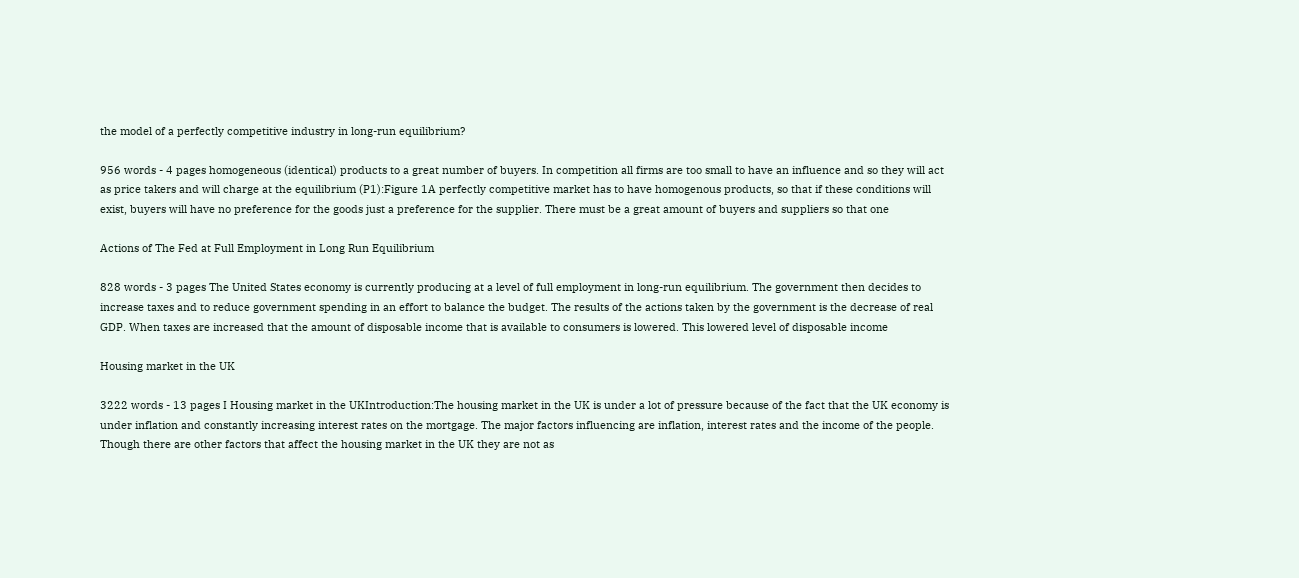the model of a perfectly competitive industry in long-run equilibrium?

956 words - 4 pages homogeneous (identical) products to a great number of buyers. In competition all firms are too small to have an influence and so they will act as price takers and will charge at the equilibrium (P1):Figure 1A perfectly competitive market has to have homogenous products, so that if these conditions will exist, buyers will have no preference for the goods just a preference for the supplier. There must be a great amount of buyers and suppliers so that one

Actions of The Fed at Full Employment in Long Run Equilibrium

828 words - 3 pages The United States economy is currently producing at a level of full employment in long-run equilibrium. The government then decides to increase taxes and to reduce government spending in an effort to balance the budget. The results of the actions taken by the government is the decrease of real GDP. When taxes are increased that the amount of disposable income that is available to consumers is lowered. This lowered level of disposable income

Housing market in the UK

3222 words - 13 pages I Housing market in the UKIntroduction:The housing market in the UK is under a lot of pressure because of the fact that the UK economy is under inflation and constantly increasing interest rates on the mortgage. The major factors influencing are inflation, interest rates and the income of the people. Though there are other factors that affect the housing market in the UK they are not as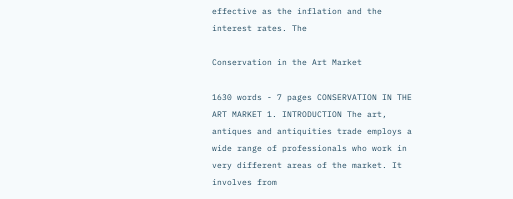effective as the inflation and the interest rates. The

Conservation in the Art Market

1630 words - 7 pages CONSERVATION IN THE ART MARKET 1. INTRODUCTION The art, antiques and antiquities trade employs a wide range of professionals who work in very different areas of the market. It involves from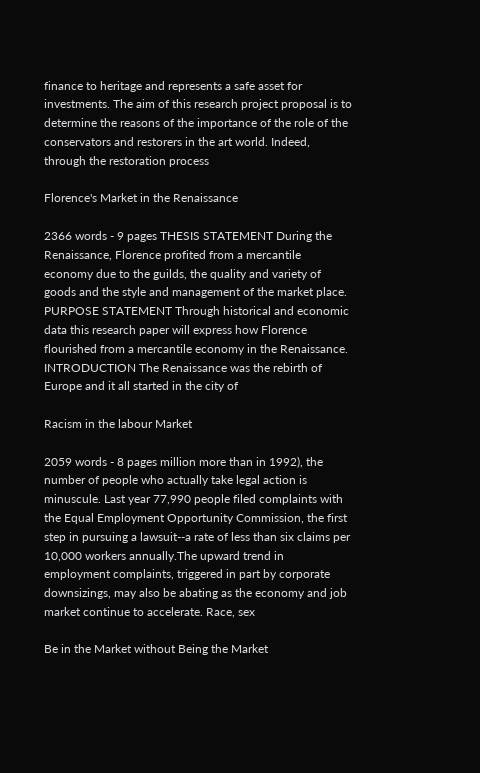finance to heritage and represents a safe asset for investments. The aim of this research project proposal is to determine the reasons of the importance of the role of the conservators and restorers in the art world. Indeed, through the restoration process

Florence's Market in the Renaissance

2366 words - 9 pages THESIS STATEMENT During the Renaissance, Florence profited from a mercantile economy due to the guilds, the quality and variety of goods and the style and management of the market place. PURPOSE STATEMENT Through historical and economic data this research paper will express how Florence flourished from a mercantile economy in the Renaissance. INTRODUCTION The Renaissance was the rebirth of Europe and it all started in the city of

Racism in the labour Market

2059 words - 8 pages million more than in 1992), the number of people who actually take legal action is minuscule. Last year 77,990 people filed complaints with the Equal Employment Opportunity Commission, the first step in pursuing a lawsuit--a rate of less than six claims per 10,000 workers annually.The upward trend in employment complaints, triggered in part by corporate downsizings, may also be abating as the economy and job market continue to accelerate. Race, sex

Be in the Market without Being the Market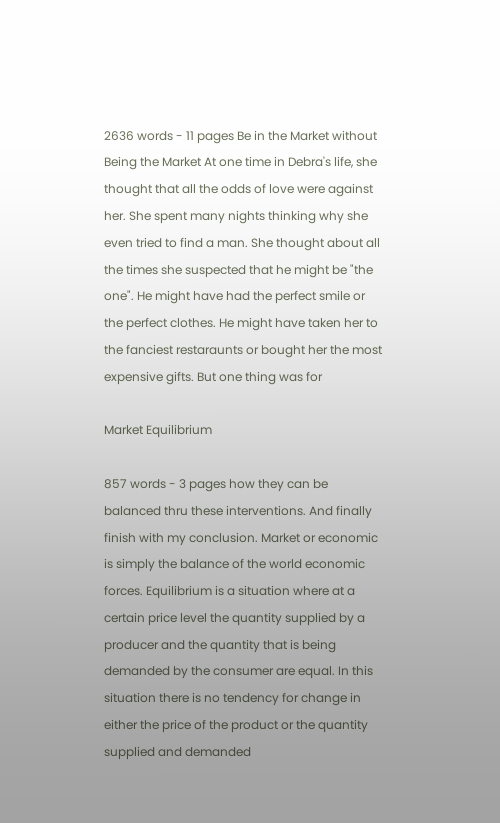2636 words - 11 pages Be in the Market without Being the Market At one time in Debra's life, she thought that all the odds of love were against her. She spent many nights thinking why she even tried to find a man. She thought about all the times she suspected that he might be "the one". He might have had the perfect smile or the perfect clothes. He might have taken her to the fanciest restaraunts or bought her the most expensive gifts. But one thing was for

Market Equilibrium

857 words - 3 pages how they can be balanced thru these interventions. And finally finish with my conclusion. Market or economic is simply the balance of the world economic forces. Equilibrium is a situation where at a certain price level the quantity supplied by a producer and the quantity that is being demanded by the consumer are equal. In this situation there is no tendency for change in either the price of the product or the quantity supplied and demanded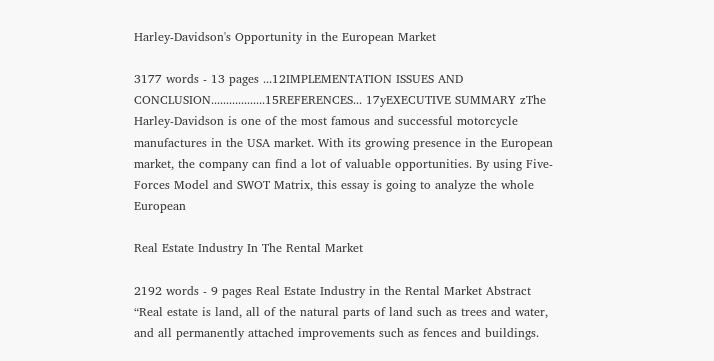Harley-Davidson's Opportunity in the European Market

3177 words - 13 pages ...12IMPLEMENTATION ISSUES AND CONCLUSION..................15REFERENCES... 17yEXECUTIVE SUMMARY zThe Harley-Davidson is one of the most famous and successful motorcycle manufactures in the USA market. With its growing presence in the European market, the company can find a lot of valuable opportunities. By using Five-Forces Model and SWOT Matrix, this essay is going to analyze the whole European

Real Estate Industry In The Rental Market

2192 words - 9 pages Real Estate Industry in the Rental Market Abstract “Real estate is land, all of the natural parts of land such as trees and water, and all permanently attached improvements such as fences and buildings.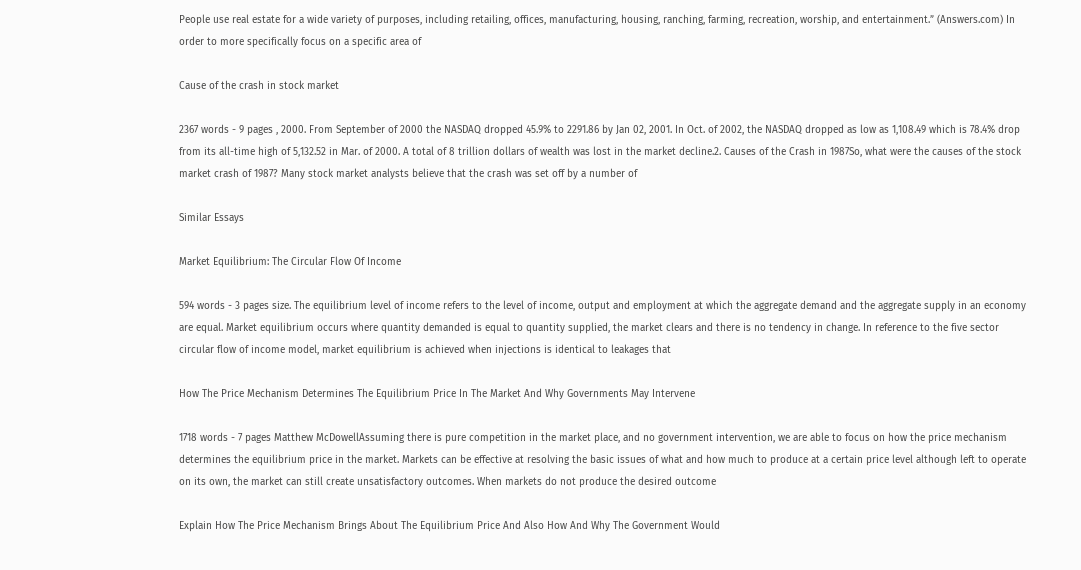People use real estate for a wide variety of purposes, including retailing, offices, manufacturing, housing, ranching, farming, recreation, worship, and entertainment.” (Answers.com) In order to more specifically focus on a specific area of

Cause of the crash in stock market

2367 words - 9 pages , 2000. From September of 2000 the NASDAQ dropped 45.9% to 2291.86 by Jan 02, 2001. In Oct. of 2002, the NASDAQ dropped as low as 1,108.49 which is 78.4% drop from its all-time high of 5,132.52 in Mar. of 2000. A total of 8 trillion dollars of wealth was lost in the market decline.2. Causes of the Crash in 1987So, what were the causes of the stock market crash of 1987? Many stock market analysts believe that the crash was set off by a number of

Similar Essays

Market Equilibrium: The Circular Flow Of Income

594 words - 3 pages size. The equilibrium level of income refers to the level of income, output and employment at which the aggregate demand and the aggregate supply in an economy are equal. Market equilibrium occurs where quantity demanded is equal to quantity supplied, the market clears and there is no tendency in change. In reference to the five sector circular flow of income model, market equilibrium is achieved when injections is identical to leakages that

How The Price Mechanism Determines The Equilibrium Price In The Market And Why Governments May Intervene

1718 words - 7 pages Matthew McDowellAssuming there is pure competition in the market place, and no government intervention, we are able to focus on how the price mechanism determines the equilibrium price in the market. Markets can be effective at resolving the basic issues of what and how much to produce at a certain price level although left to operate on its own, the market can still create unsatisfactory outcomes. When markets do not produce the desired outcome

Explain How The Price Mechanism Brings About The Equilibrium Price And Also How And Why The Government Would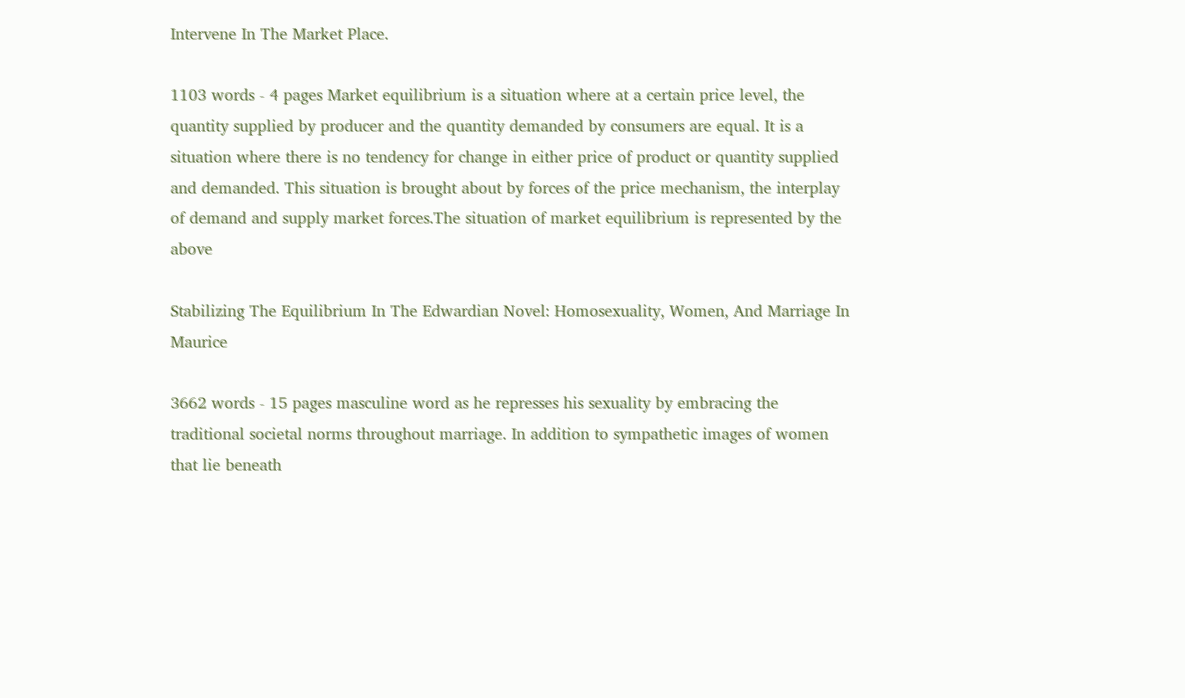Intervene In The Market Place.

1103 words - 4 pages Market equilibrium is a situation where at a certain price level, the quantity supplied by producer and the quantity demanded by consumers are equal. It is a situation where there is no tendency for change in either price of product or quantity supplied and demanded. This situation is brought about by forces of the price mechanism, the interplay of demand and supply market forces.The situation of market equilibrium is represented by the above

Stabilizing The Equilibrium In The Edwardian Novel: Homosexuality, Women, And Marriage In Maurice

3662 words - 15 pages masculine word as he represses his sexuality by embracing the traditional societal norms throughout marriage. In addition to sympathetic images of women that lie beneath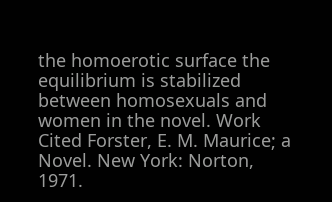the homoerotic surface the equilibrium is stabilized between homosexuals and women in the novel. Work Cited Forster, E. M. Maurice; a Novel. New York: Norton, 1971.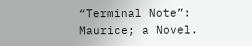“Terminal Note”: Maurice; a Novel.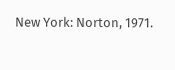New York: Norton, 1971.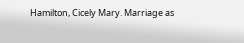Hamilton, Cicely Mary. Marriage as